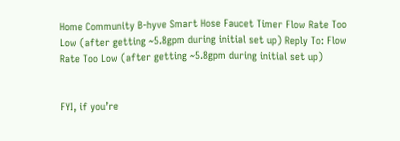Home Community B-hyve Smart Hose Faucet Timer Flow Rate Too Low (after getting ~5.8gpm during initial set up) Reply To: Flow Rate Too Low (after getting ~5.8gpm during initial set up)


FYI, if you’re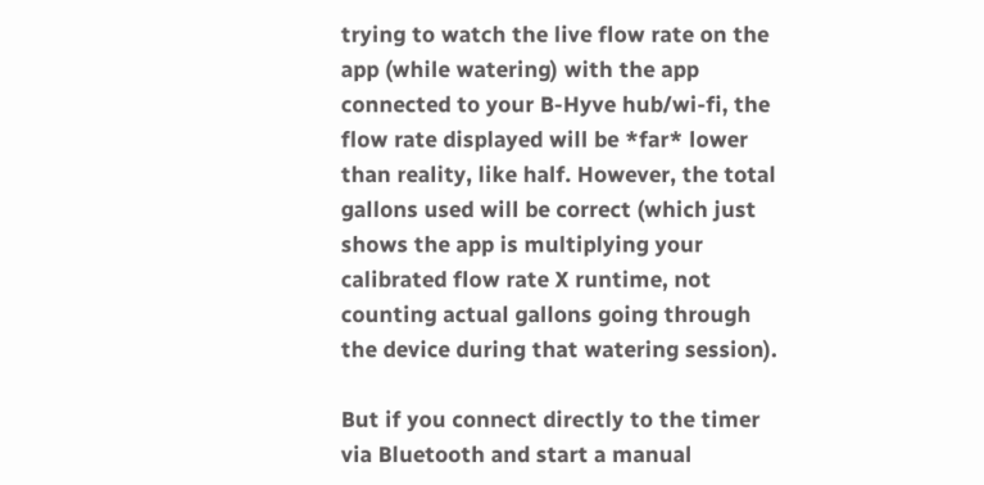trying to watch the live flow rate on the app (while watering) with the app connected to your B-Hyve hub/wi-fi, the flow rate displayed will be *far* lower than reality, like half. However, the total gallons used will be correct (which just shows the app is multiplying your calibrated flow rate X runtime, not counting actual gallons going through the device during that watering session).

But if you connect directly to the timer via Bluetooth and start a manual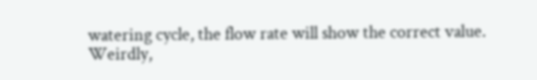watering cycle, the flow rate will show the correct value. Weirdly,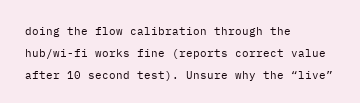doing the flow calibration through the hub/wi-fi works fine (reports correct value after 10 second test). Unsure why the “live”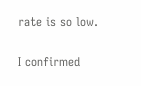rate is so low.

I confirmed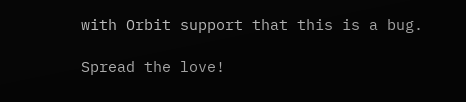with Orbit support that this is a bug.

Spread the love!